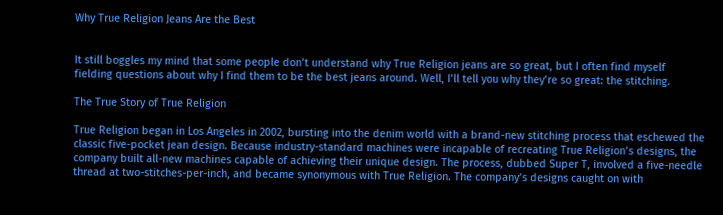Why True Religion Jeans Are the Best


It still boggles my mind that some people don’t understand why True Religion jeans are so great, but I often find myself fielding questions about why I find them to be the best jeans around. Well, I’ll tell you why they’re so great: the stitching.

The True Story of True Religion

True Religion began in Los Angeles in 2002, bursting into the denim world with a brand-new stitching process that eschewed the classic five-pocket jean design. Because industry-standard machines were incapable of recreating True Religion’s designs, the company built all-new machines capable of achieving their unique design. The process, dubbed Super T, involved a five-needle thread at two-stitches-per-inch, and became synonymous with True Religion. The company’s designs caught on with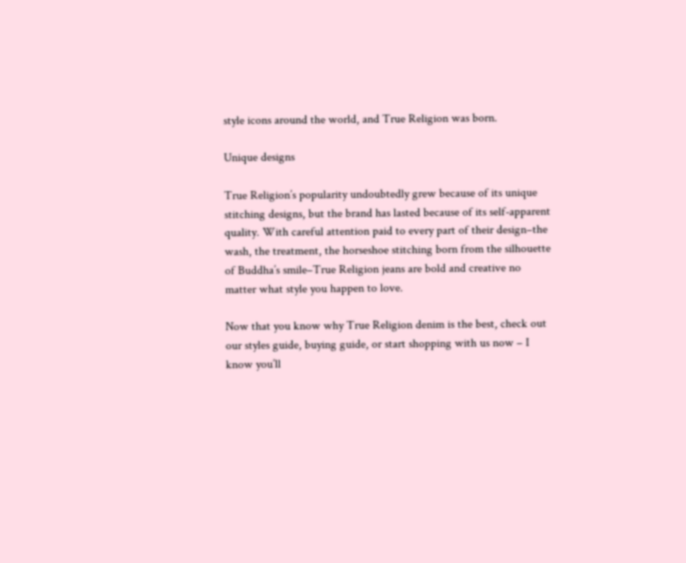style icons around the world, and True Religion was born.

Unique designs

True Religion’s popularity undoubtedly grew because of its unique stitching designs, but the brand has lasted because of its self-apparent quality. With careful attention paid to every part of their design–the wash, the treatment, the horseshoe stitching born from the silhouette of Buddha’s smile–True Religion jeans are bold and creative no matter what style you happen to love.

Now that you know why True Religion denim is the best, check out our styles guide, buying guide, or start shopping with us now – I know you’ll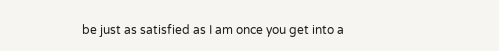be just as satisfied as I am once you get into a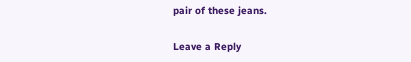pair of these jeans.

Leave a Reply